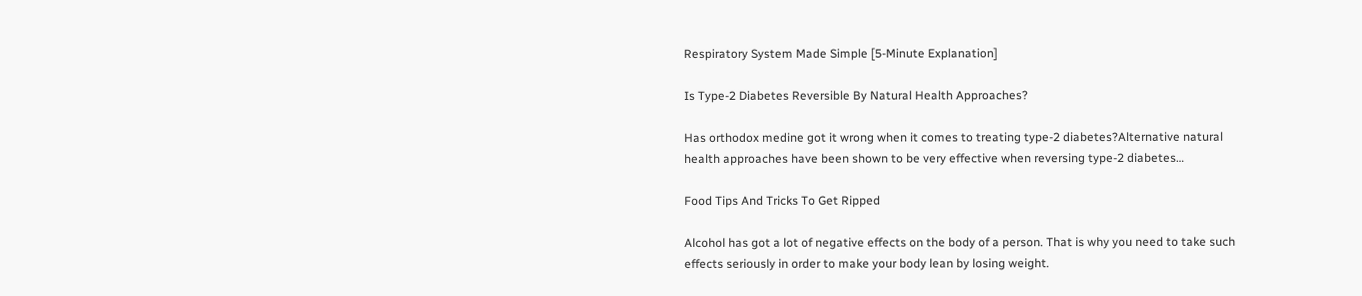Respiratory System Made Simple [5-Minute Explanation]

Is Type-2 Diabetes Reversible By Natural Health Approaches?

Has orthodox medine got it wrong when it comes to treating type-2 diabetes?Alternative natural health approaches have been shown to be very effective when reversing type-2 diabetes…

Food Tips And Tricks To Get Ripped

Alcohol has got a lot of negative effects on the body of a person. That is why you need to take such effects seriously in order to make your body lean by losing weight.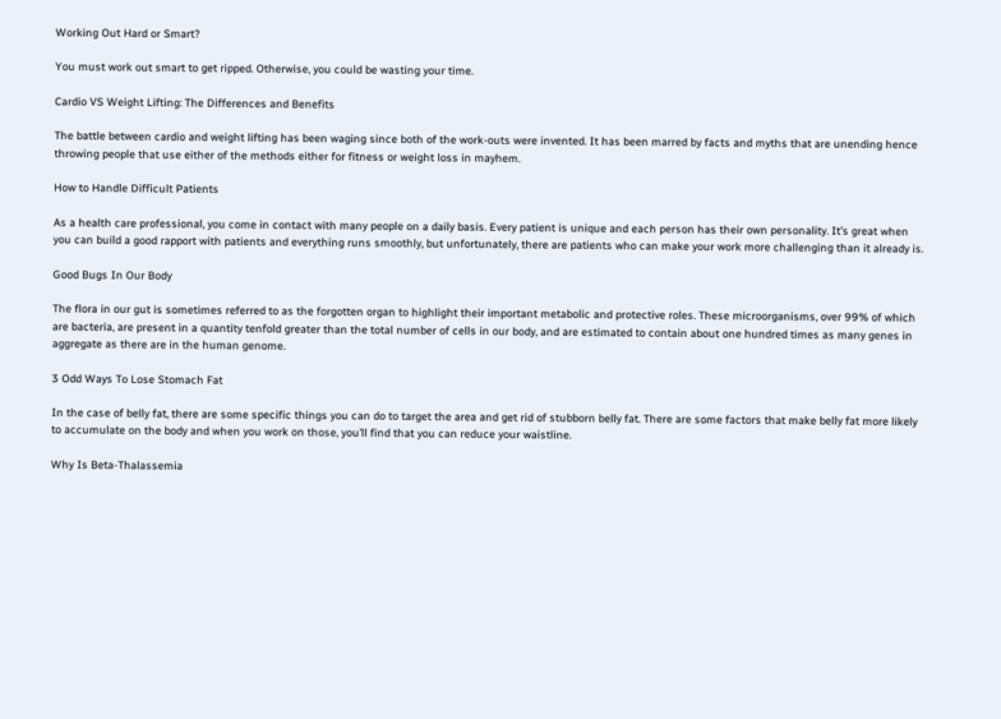Working Out Hard or Smart?

You must work out smart to get ripped. Otherwise, you could be wasting your time.

Cardio VS Weight Lifting: The Differences and Benefits

The battle between cardio and weight lifting has been waging since both of the work-outs were invented. It has been marred by facts and myths that are unending hence throwing people that use either of the methods either for fitness or weight loss in mayhem.

How to Handle Difficult Patients

As a health care professional, you come in contact with many people on a daily basis. Every patient is unique and each person has their own personality. It’s great when you can build a good rapport with patients and everything runs smoothly, but unfortunately, there are patients who can make your work more challenging than it already is.

Good Bugs In Our Body

The flora in our gut is sometimes referred to as the forgotten organ to highlight their important metabolic and protective roles. These microorganisms, over 99% of which are bacteria, are present in a quantity tenfold greater than the total number of cells in our body, and are estimated to contain about one hundred times as many genes in aggregate as there are in the human genome.

3 Odd Ways To Lose Stomach Fat

In the case of belly fat, there are some specific things you can do to target the area and get rid of stubborn belly fat. There are some factors that make belly fat more likely to accumulate on the body and when you work on those, you’ll find that you can reduce your waistline.

Why Is Beta-Thalassemia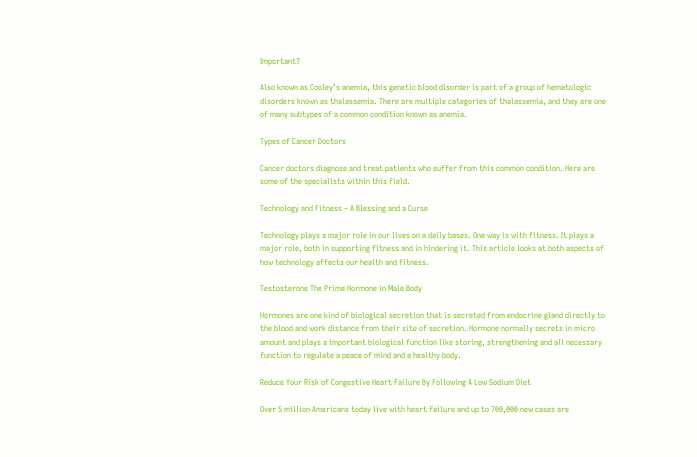Important?

Also known as Cooley’s anemia, this genetic blood disorder is part of a group of hematologic disorders known as thalassemia. There are multiple categories of thalassemia, and they are one of many subtypes of a common condition known as anemia.

Types of Cancer Doctors

Cancer doctors diagnose and treat patients who suffer from this common condition. Here are some of the specialists within this field.

Technology and Fitness – A Blessing and a Curse

Technology plays a major role in our lives on a daily bases. One way is with fitness. It plays a major role, both in supporting fitness and in hindering it. This article looks at both aspects of how technology affects our health and fitness.

Testosterone The Prime Hormone in Male Body

Hormones are one kind of biological secretion that is secreted from endocrine gland directly to the blood and work distance from their site of secretion. Hormone normally secrets in micro amount and plays a important biological function like storing, strengthening and all necessary function to regulate a peace of mind and a healthy body.

Reduce Your Risk of Congestive Heart Failure By Following A Low Sodium Diet

Over 5 million Americans today live with heart failure and up to 700,000 new cases are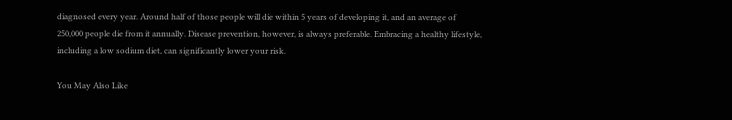diagnosed every year. Around half of those people will die within 5 years of developing it, and an average of 250,000 people die from it annually. Disease prevention, however, is always preferable. Embracing a healthy lifestyle, including a low sodium diet, can significantly lower your risk.

You May Also Like